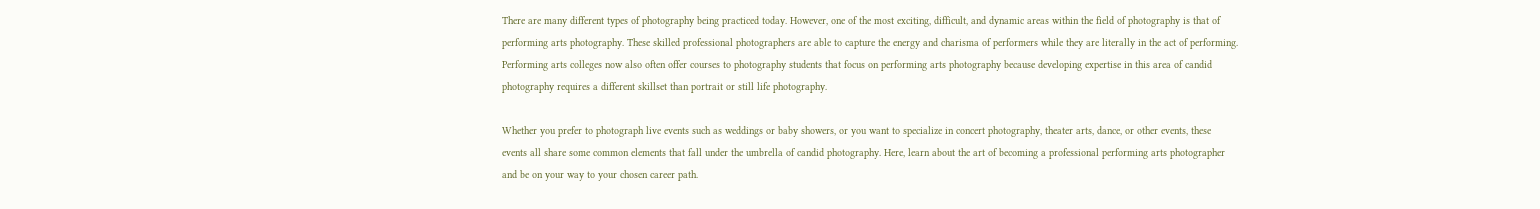There are many different types of photography being practiced today. However, one of the most exciting, difficult, and dynamic areas within the field of photography is that of performing arts photography. These skilled professional photographers are able to capture the energy and charisma of performers while they are literally in the act of performing. Performing arts colleges now also often offer courses to photography students that focus on performing arts photography because developing expertise in this area of candid photography requires a different skillset than portrait or still life photography.

Whether you prefer to photograph live events such as weddings or baby showers, or you want to specialize in concert photography, theater arts, dance, or other events, these events all share some common elements that fall under the umbrella of candid photography. Here, learn about the art of becoming a professional performing arts photographer and be on your way to your chosen career path.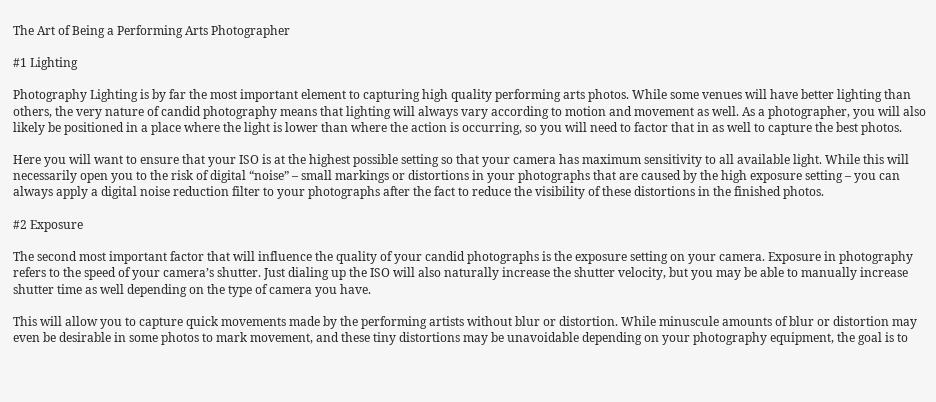The Art of Being a Performing Arts Photographer

#1 Lighting

Photography Lighting is by far the most important element to capturing high quality performing arts photos. While some venues will have better lighting than others, the very nature of candid photography means that lighting will always vary according to motion and movement as well. As a photographer, you will also likely be positioned in a place where the light is lower than where the action is occurring, so you will need to factor that in as well to capture the best photos.

Here you will want to ensure that your ISO is at the highest possible setting so that your camera has maximum sensitivity to all available light. While this will necessarily open you to the risk of digital “noise” – small markings or distortions in your photographs that are caused by the high exposure setting – you can always apply a digital noise reduction filter to your photographs after the fact to reduce the visibility of these distortions in the finished photos.

#2 Exposure

The second most important factor that will influence the quality of your candid photographs is the exposure setting on your camera. Exposure in photography refers to the speed of your camera’s shutter. Just dialing up the ISO will also naturally increase the shutter velocity, but you may be able to manually increase shutter time as well depending on the type of camera you have.

This will allow you to capture quick movements made by the performing artists without blur or distortion. While minuscule amounts of blur or distortion may even be desirable in some photos to mark movement, and these tiny distortions may be unavoidable depending on your photography equipment, the goal is to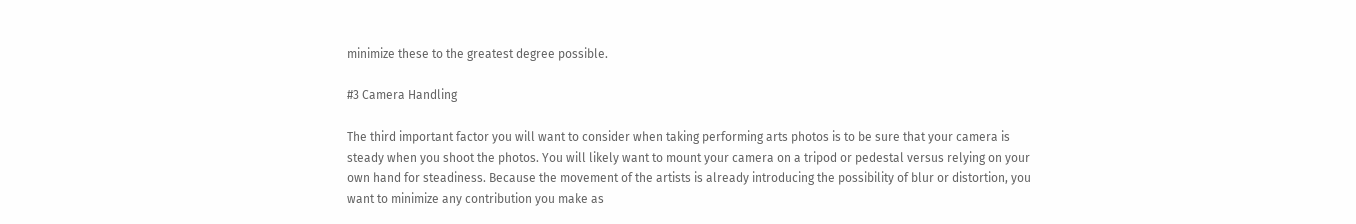minimize these to the greatest degree possible.

#3 Camera Handling

The third important factor you will want to consider when taking performing arts photos is to be sure that your camera is steady when you shoot the photos. You will likely want to mount your camera on a tripod or pedestal versus relying on your own hand for steadiness. Because the movement of the artists is already introducing the possibility of blur or distortion, you want to minimize any contribution you make as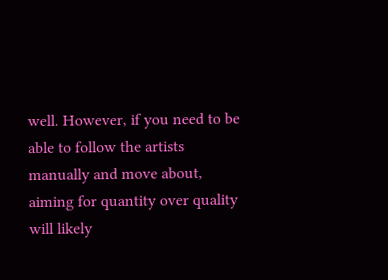well. However, if you need to be able to follow the artists manually and move about, aiming for quantity over quality will likely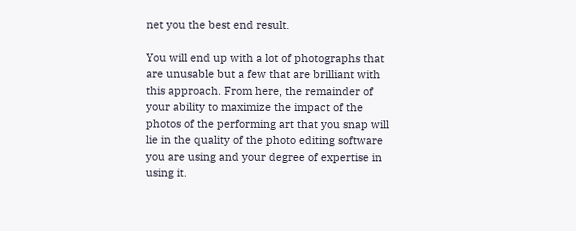net you the best end result.

You will end up with a lot of photographs that are unusable but a few that are brilliant with this approach. From here, the remainder of your ability to maximize the impact of the photos of the performing art that you snap will lie in the quality of the photo editing software you are using and your degree of expertise in using it.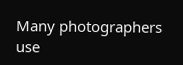Many photographers use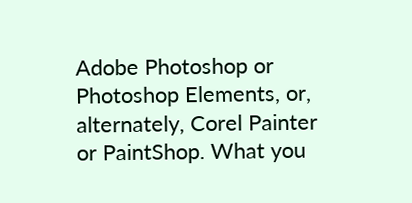Adobe Photoshop or Photoshop Elements, or, alternately, Corel Painter or PaintShop. What you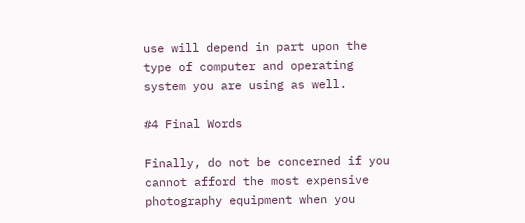use will depend in part upon the type of computer and operating system you are using as well.

#4 Final Words

Finally, do not be concerned if you cannot afford the most expensive photography equipment when you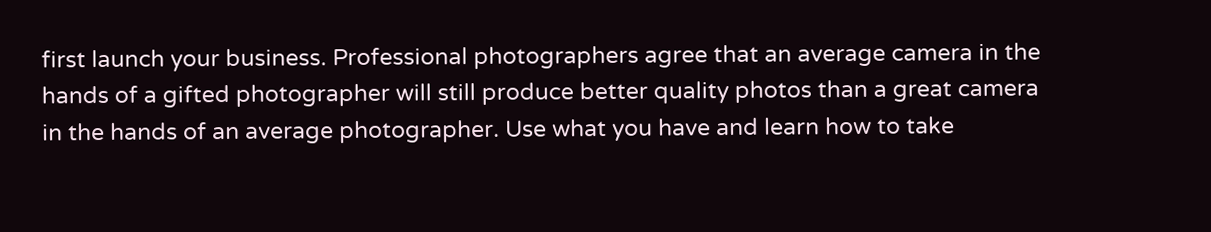first launch your business. Professional photographers agree that an average camera in the hands of a gifted photographer will still produce better quality photos than a great camera in the hands of an average photographer. Use what you have and learn how to take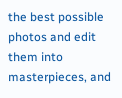the best possible photos and edit them into masterpieces, and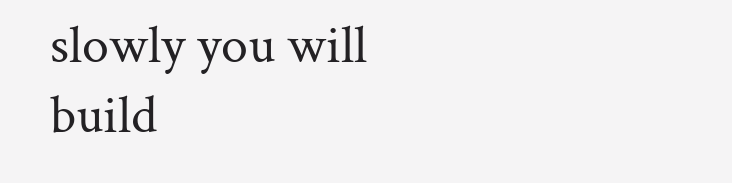slowly you will build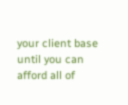your client base until you can afford all of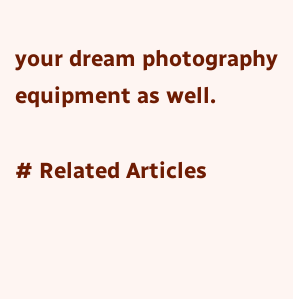your dream photography equipment as well.

# Related Articles